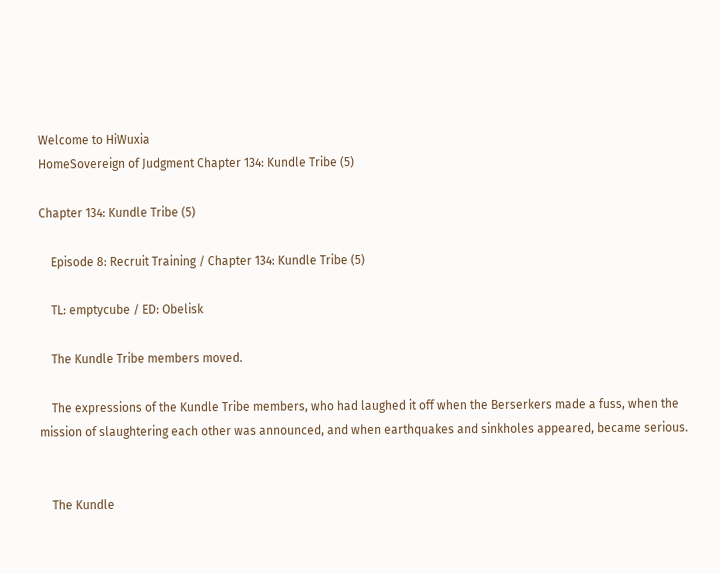Welcome to HiWuxia
HomeSovereign of Judgment Chapter 134: Kundle Tribe (5)

Chapter 134: Kundle Tribe (5)

    Episode 8: Recruit Training / Chapter 134: Kundle Tribe (5)

    TL: emptycube / ED: Obelisk

    The Kundle Tribe members moved.

    The expressions of the Kundle Tribe members, who had laughed it off when the Berserkers made a fuss, when the mission of slaughtering each other was announced, and when earthquakes and sinkholes appeared, became serious.


    The Kundle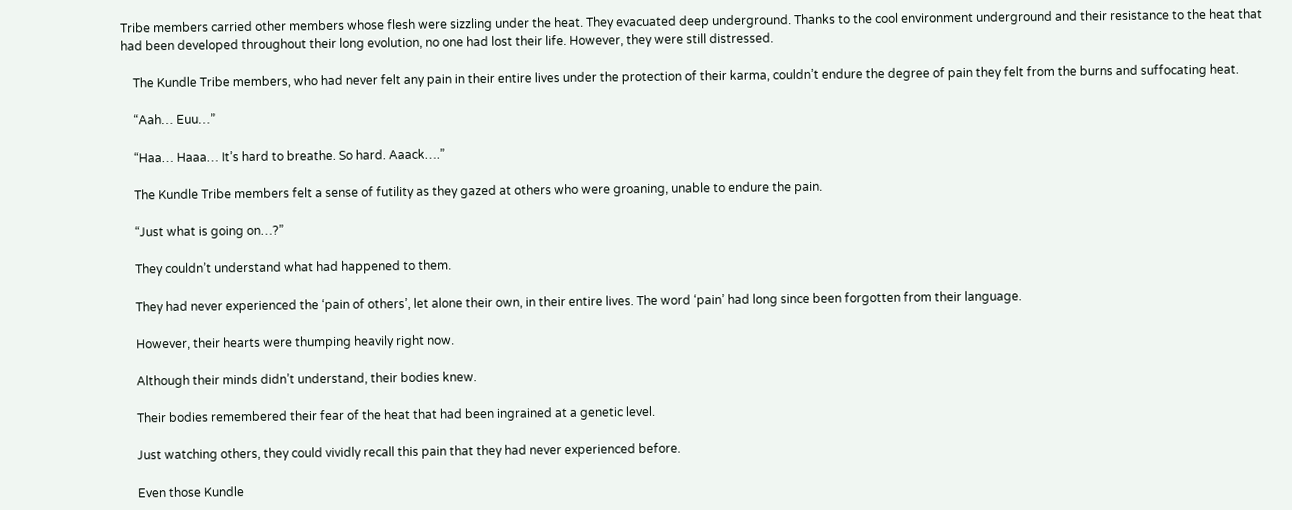Tribe members carried other members whose flesh were sizzling under the heat. They evacuated deep underground. Thanks to the cool environment underground and their resistance to the heat that had been developed throughout their long evolution, no one had lost their life. However, they were still distressed.

    The Kundle Tribe members, who had never felt any pain in their entire lives under the protection of their karma, couldn’t endure the degree of pain they felt from the burns and suffocating heat.

    “Aah… Euu…”

    “Haa… Haaa… It’s hard to breathe. So hard. Aaack….”

    The Kundle Tribe members felt a sense of futility as they gazed at others who were groaning, unable to endure the pain.

    “Just what is going on…?”

    They couldn’t understand what had happened to them.

    They had never experienced the ‘pain of others’, let alone their own, in their entire lives. The word ‘pain’ had long since been forgotten from their language.

    However, their hearts were thumping heavily right now.

    Although their minds didn’t understand, their bodies knew.

    Their bodies remembered their fear of the heat that had been ingrained at a genetic level.

    Just watching others, they could vividly recall this pain that they had never experienced before.

    Even those Kundle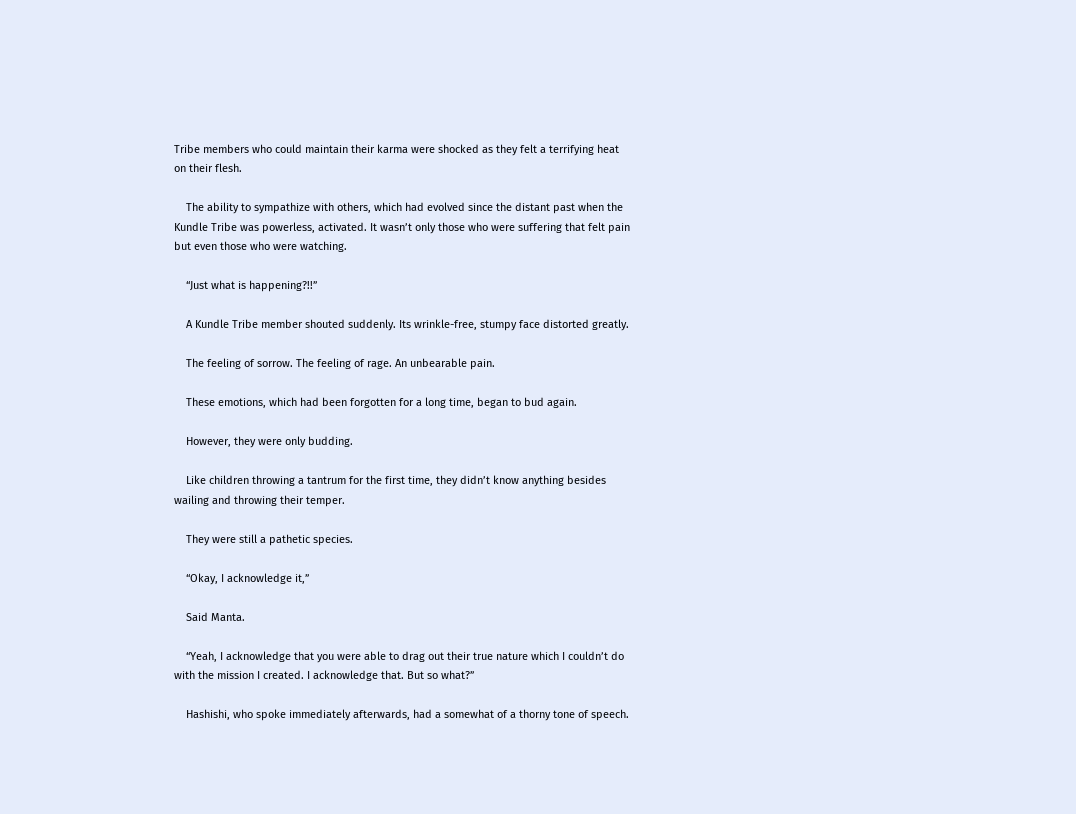Tribe members who could maintain their karma were shocked as they felt a terrifying heat on their flesh.

    The ability to sympathize with others, which had evolved since the distant past when the Kundle Tribe was powerless, activated. It wasn’t only those who were suffering that felt pain but even those who were watching.

    “Just what is happening?!!”

    A Kundle Tribe member shouted suddenly. Its wrinkle-free, stumpy face distorted greatly.

    The feeling of sorrow. The feeling of rage. An unbearable pain.

    These emotions, which had been forgotten for a long time, began to bud again.

    However, they were only budding.

    Like children throwing a tantrum for the first time, they didn’t know anything besides wailing and throwing their temper.

    They were still a pathetic species.

    “Okay, I acknowledge it,”

    Said Manta.

    “Yeah, I acknowledge that you were able to drag out their true nature which I couldn’t do with the mission I created. I acknowledge that. But so what?”

    Hashishi, who spoke immediately afterwards, had a somewhat of a thorny tone of speech.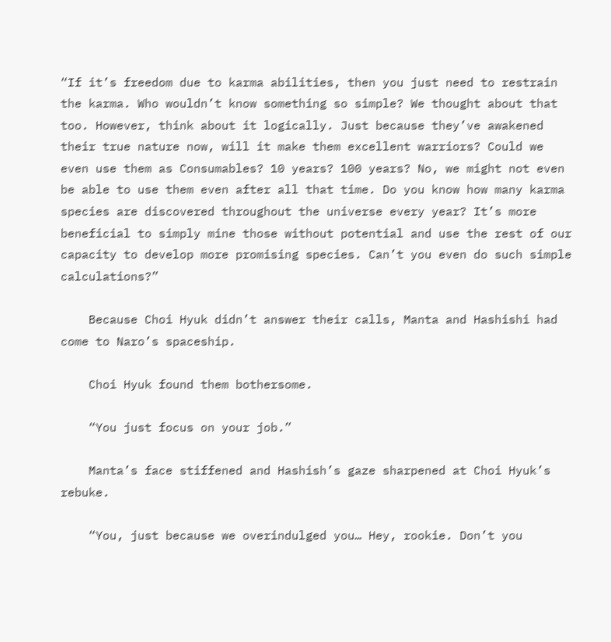“If it’s freedom due to karma abilities, then you just need to restrain the karma. Who wouldn’t know something so simple? We thought about that too. However, think about it logically. Just because they’ve awakened their true nature now, will it make them excellent warriors? Could we even use them as Consumables? 10 years? 100 years? No, we might not even be able to use them even after all that time. Do you know how many karma species are discovered throughout the universe every year? It’s more beneficial to simply mine those without potential and use the rest of our capacity to develop more promising species. Can’t you even do such simple calculations?”

    Because Choi Hyuk didn’t answer their calls, Manta and Hashishi had come to Naro’s spaceship.

    Choi Hyuk found them bothersome.

    “You just focus on your job.”

    Manta’s face stiffened and Hashish’s gaze sharpened at Choi Hyuk’s rebuke.

    “You, just because we overindulged you… Hey, rookie. Don’t you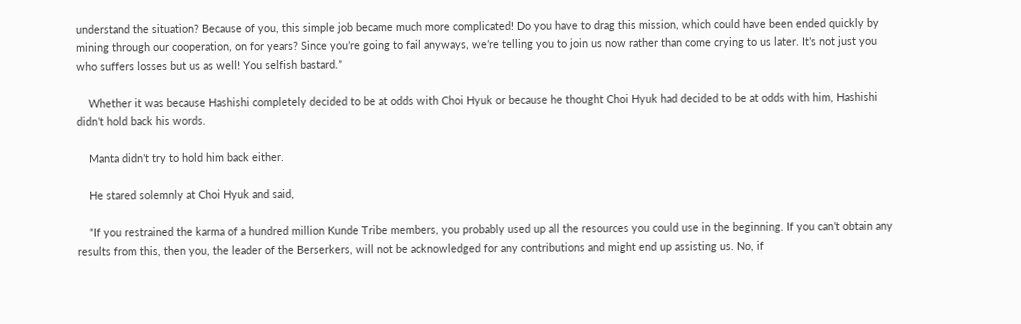understand the situation? Because of you, this simple job became much more complicated! Do you have to drag this mission, which could have been ended quickly by mining through our cooperation, on for years? Since you’re going to fail anyways, we’re telling you to join us now rather than come crying to us later. It’s not just you who suffers losses but us as well! You selfish bastard.”

    Whether it was because Hashishi completely decided to be at odds with Choi Hyuk or because he thought Choi Hyuk had decided to be at odds with him, Hashishi didn’t hold back his words.

    Manta didn’t try to hold him back either.

    He stared solemnly at Choi Hyuk and said,

    “If you restrained the karma of a hundred million Kunde Tribe members, you probably used up all the resources you could use in the beginning. If you can’t obtain any results from this, then you, the leader of the Berserkers, will not be acknowledged for any contributions and might end up assisting us. No, if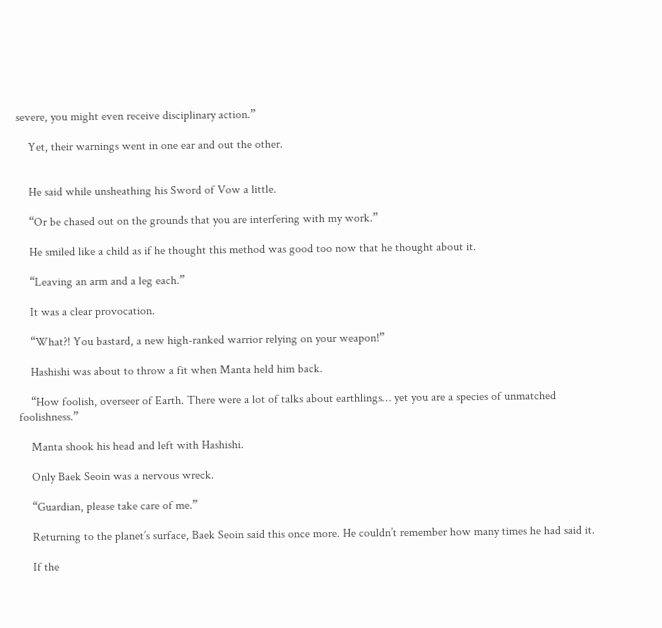severe, you might even receive disciplinary action.”

    Yet, their warnings went in one ear and out the other.


    He said while unsheathing his Sword of Vow a little.

    “Or be chased out on the grounds that you are interfering with my work.”

    He smiled like a child as if he thought this method was good too now that he thought about it.

    “Leaving an arm and a leg each.”

    It was a clear provocation.

    “What?! You bastard, a new high-ranked warrior relying on your weapon!”

    Hashishi was about to throw a fit when Manta held him back.

    “How foolish, overseer of Earth. There were a lot of talks about earthlings… yet you are a species of unmatched foolishness.”

    Manta shook his head and left with Hashishi.

    Only Baek Seoin was a nervous wreck.

    “Guardian, please take care of me.”

    Returning to the planet’s surface, Baek Seoin said this once more. He couldn’t remember how many times he had said it.

    If the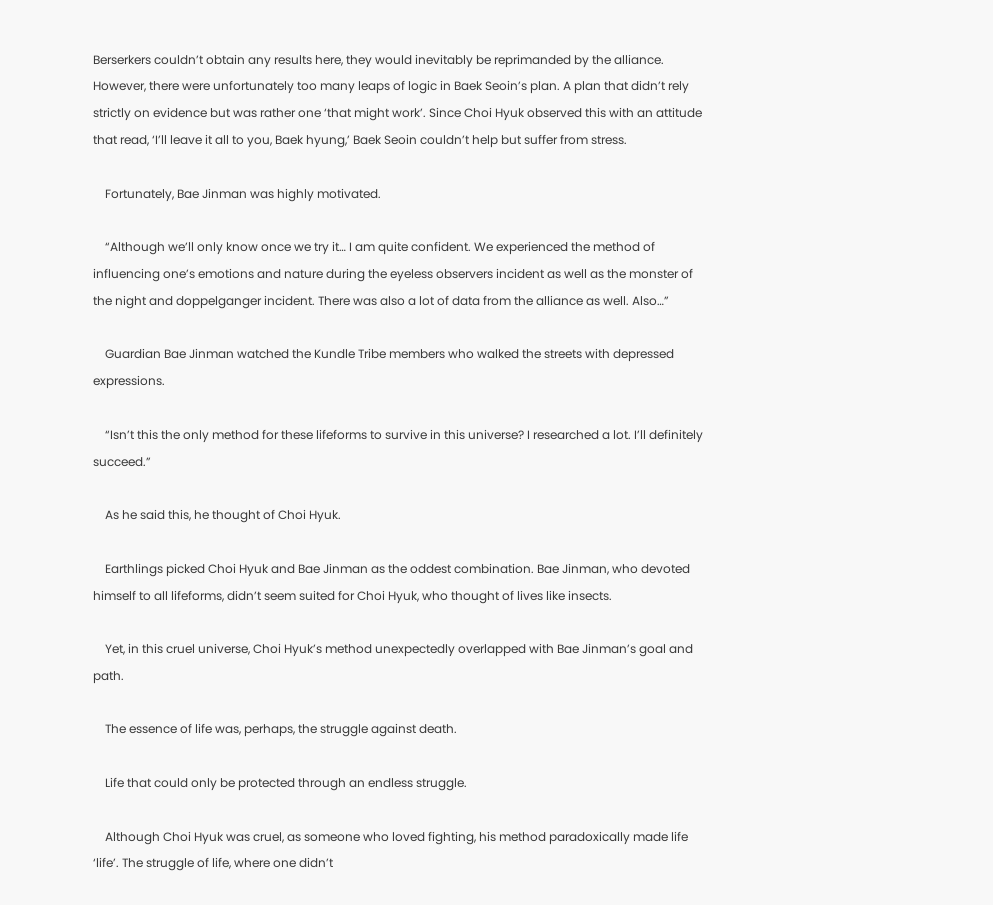Berserkers couldn’t obtain any results here, they would inevitably be reprimanded by the alliance. However, there were unfortunately too many leaps of logic in Baek Seoin’s plan. A plan that didn’t rely strictly on evidence but was rather one ‘that might work’. Since Choi Hyuk observed this with an attitude that read, ‘I’ll leave it all to you, Baek hyung,’ Baek Seoin couldn’t help but suffer from stress.

    Fortunately, Bae Jinman was highly motivated.

    “Although we’ll only know once we try it… I am quite confident. We experienced the method of influencing one’s emotions and nature during the eyeless observers incident as well as the monster of the night and doppelganger incident. There was also a lot of data from the alliance as well. Also…”

    Guardian Bae Jinman watched the Kundle Tribe members who walked the streets with depressed expressions.

    “Isn’t this the only method for these lifeforms to survive in this universe? I researched a lot. I’ll definitely succeed.”

    As he said this, he thought of Choi Hyuk.

    Earthlings picked Choi Hyuk and Bae Jinman as the oddest combination. Bae Jinman, who devoted himself to all lifeforms, didn’t seem suited for Choi Hyuk, who thought of lives like insects.

    Yet, in this cruel universe, Choi Hyuk’s method unexpectedly overlapped with Bae Jinman’s goal and path.

    The essence of life was, perhaps, the struggle against death.

    Life that could only be protected through an endless struggle.

    Although Choi Hyuk was cruel, as someone who loved fighting, his method paradoxically made life ‘life’. The struggle of life, where one didn’t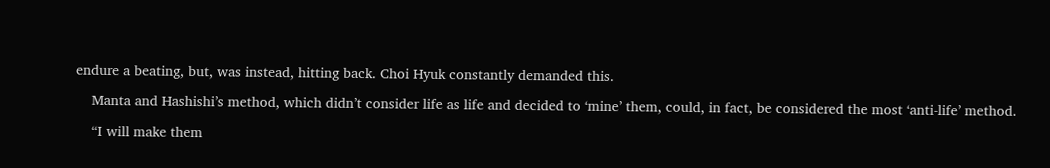endure a beating, but, was instead, hitting back. Choi Hyuk constantly demanded this.

    Manta and Hashishi’s method, which didn’t consider life as life and decided to ‘mine’ them, could, in fact, be considered the most ‘anti-life’ method.

    “I will make them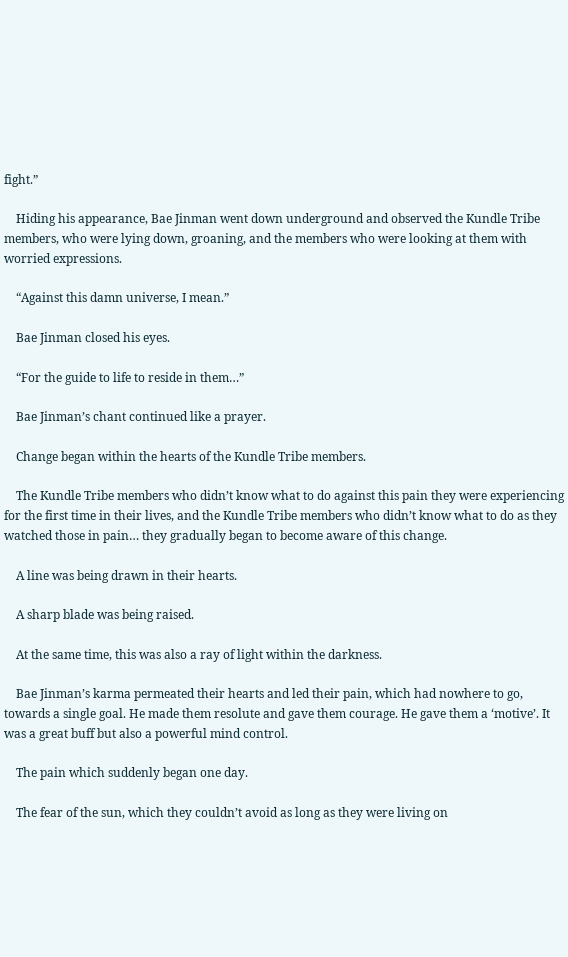fight.”

    Hiding his appearance, Bae Jinman went down underground and observed the Kundle Tribe members, who were lying down, groaning, and the members who were looking at them with worried expressions.

    “Against this damn universe, I mean.”

    Bae Jinman closed his eyes.

    “For the guide to life to reside in them…”

    Bae Jinman’s chant continued like a prayer.

    Change began within the hearts of the Kundle Tribe members.

    The Kundle Tribe members who didn’t know what to do against this pain they were experiencing for the first time in their lives, and the Kundle Tribe members who didn’t know what to do as they watched those in pain… they gradually began to become aware of this change.

    A line was being drawn in their hearts.

    A sharp blade was being raised.

    At the same time, this was also a ray of light within the darkness.

    Bae Jinman’s karma permeated their hearts and led their pain, which had nowhere to go, towards a single goal. He made them resolute and gave them courage. He gave them a ‘motive’. It was a great buff but also a powerful mind control.

    The pain which suddenly began one day.

    The fear of the sun, which they couldn’t avoid as long as they were living on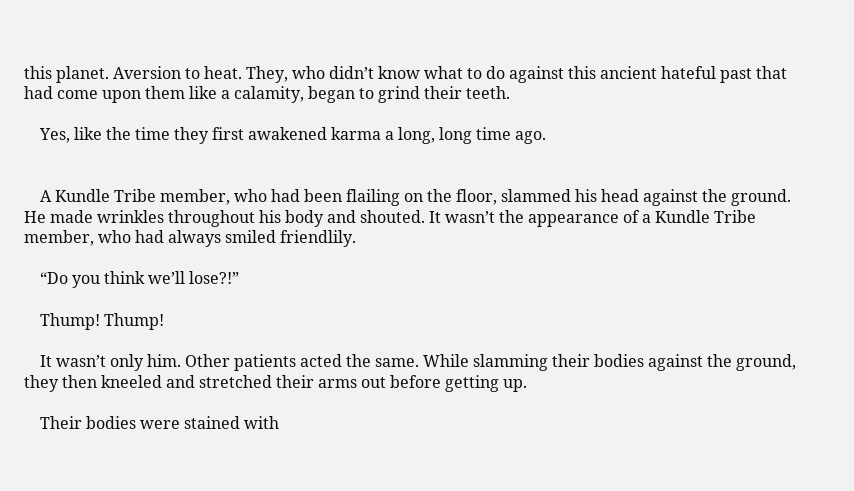this planet. Aversion to heat. They, who didn’t know what to do against this ancient hateful past that had come upon them like a calamity, began to grind their teeth.

    Yes, like the time they first awakened karma a long, long time ago.


    A Kundle Tribe member, who had been flailing on the floor, slammed his head against the ground. He made wrinkles throughout his body and shouted. It wasn’t the appearance of a Kundle Tribe member, who had always smiled friendlily.

    “Do you think we’ll lose?!”

    Thump! Thump!

    It wasn’t only him. Other patients acted the same. While slamming their bodies against the ground, they then kneeled and stretched their arms out before getting up.

    Their bodies were stained with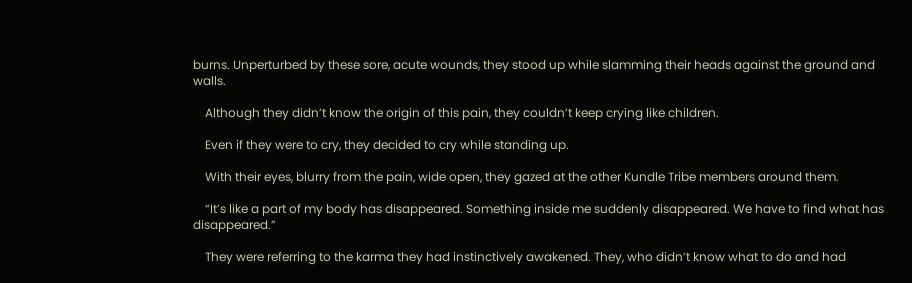burns. Unperturbed by these sore, acute wounds, they stood up while slamming their heads against the ground and walls.

    Although they didn’t know the origin of this pain, they couldn’t keep crying like children.

    Even if they were to cry, they decided to cry while standing up.

    With their eyes, blurry from the pain, wide open, they gazed at the other Kundle Tribe members around them.

    “It’s like a part of my body has disappeared. Something inside me suddenly disappeared. We have to find what has disappeared.”

    They were referring to the karma they had instinctively awakened. They, who didn’t know what to do and had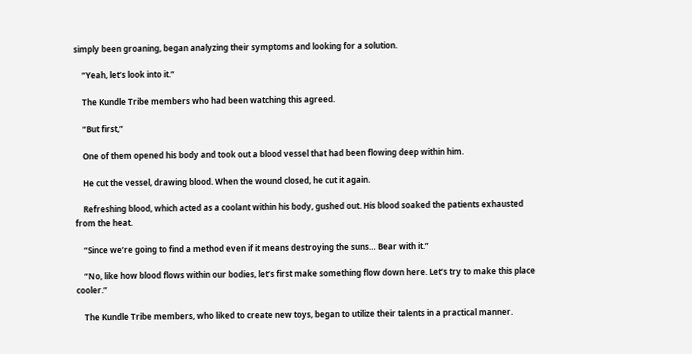simply been groaning, began analyzing their symptoms and looking for a solution.

    “Yeah, let’s look into it.”

    The Kundle Tribe members who had been watching this agreed.

    “But first,”

    One of them opened his body and took out a blood vessel that had been flowing deep within him.

    He cut the vessel, drawing blood. When the wound closed, he cut it again.

    Refreshing blood, which acted as a coolant within his body, gushed out. His blood soaked the patients exhausted from the heat.

    “Since we’re going to find a method even if it means destroying the suns… Bear with it.”

    “No, like how blood flows within our bodies, let’s first make something flow down here. Let’s try to make this place cooler.”

    The Kundle Tribe members, who liked to create new toys, began to utilize their talents in a practical manner.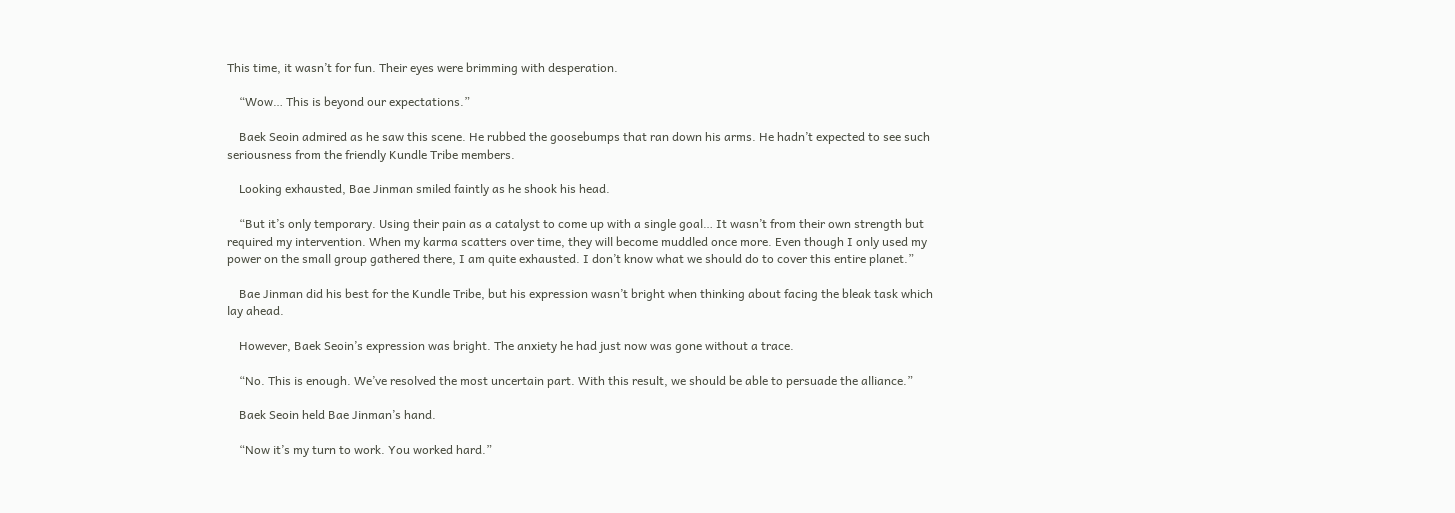This time, it wasn’t for fun. Their eyes were brimming with desperation.

    “Wow… This is beyond our expectations.”

    Baek Seoin admired as he saw this scene. He rubbed the goosebumps that ran down his arms. He hadn’t expected to see such seriousness from the friendly Kundle Tribe members.

    Looking exhausted, Bae Jinman smiled faintly as he shook his head.

    “But it’s only temporary. Using their pain as a catalyst to come up with a single goal… It wasn’t from their own strength but required my intervention. When my karma scatters over time, they will become muddled once more. Even though I only used my power on the small group gathered there, I am quite exhausted. I don’t know what we should do to cover this entire planet.”

    Bae Jinman did his best for the Kundle Tribe, but his expression wasn’t bright when thinking about facing the bleak task which lay ahead.

    However, Baek Seoin’s expression was bright. The anxiety he had just now was gone without a trace.

    “No. This is enough. We’ve resolved the most uncertain part. With this result, we should be able to persuade the alliance.”

    Baek Seoin held Bae Jinman’s hand.

    “Now it’s my turn to work. You worked hard.”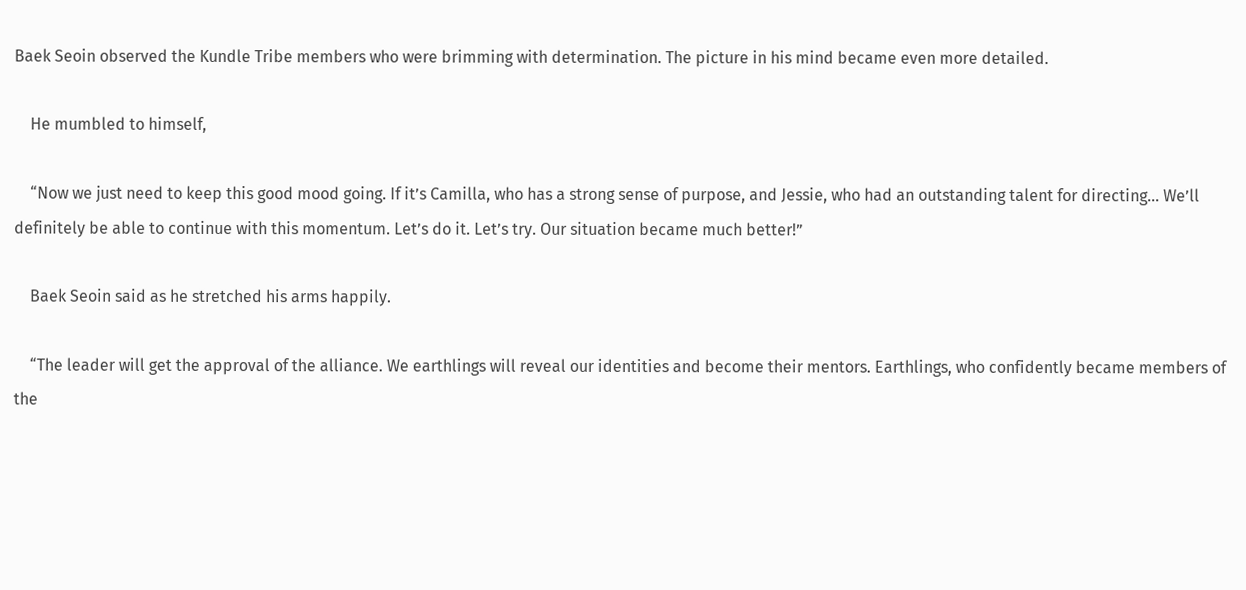Baek Seoin observed the Kundle Tribe members who were brimming with determination. The picture in his mind became even more detailed.

    He mumbled to himself,

    “Now we just need to keep this good mood going. If it’s Camilla, who has a strong sense of purpose, and Jessie, who had an outstanding talent for directing… We’ll definitely be able to continue with this momentum. Let’s do it. Let’s try. Our situation became much better!”

    Baek Seoin said as he stretched his arms happily.

    “The leader will get the approval of the alliance. We earthlings will reveal our identities and become their mentors. Earthlings, who confidently became members of the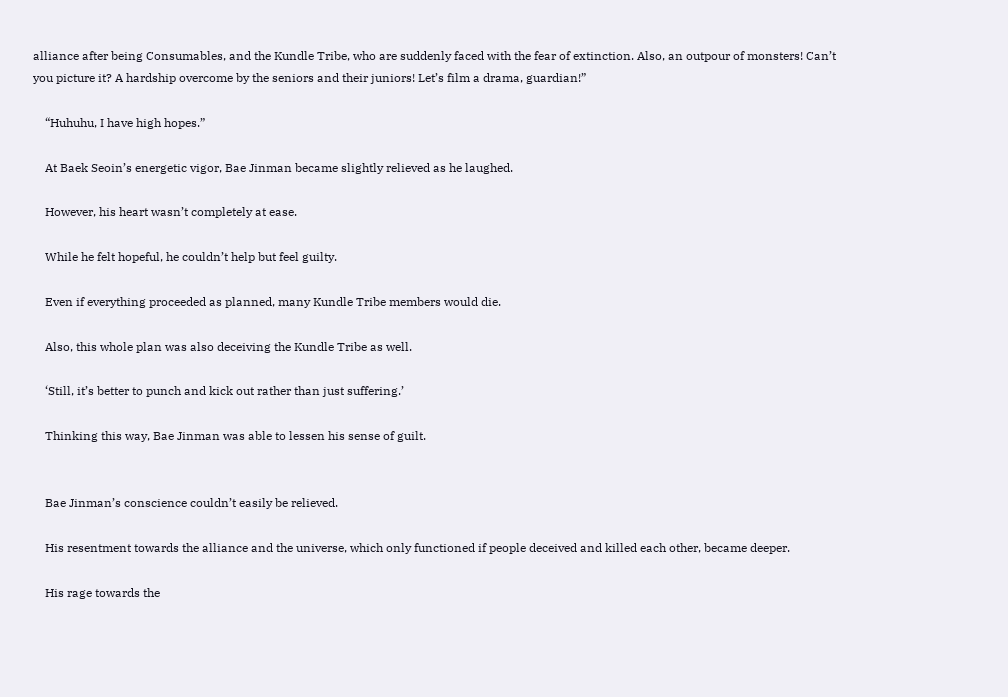alliance after being Consumables, and the Kundle Tribe, who are suddenly faced with the fear of extinction. Also, an outpour of monsters! Can’t you picture it? A hardship overcome by the seniors and their juniors! Let’s film a drama, guardian!”

    “Huhuhu, I have high hopes.”

    At Baek Seoin’s energetic vigor, Bae Jinman became slightly relieved as he laughed.

    However, his heart wasn’t completely at ease.

    While he felt hopeful, he couldn’t help but feel guilty.

    Even if everything proceeded as planned, many Kundle Tribe members would die.

    Also, this whole plan was also deceiving the Kundle Tribe as well.

    ‘Still, it’s better to punch and kick out rather than just suffering.’

    Thinking this way, Bae Jinman was able to lessen his sense of guilt.


    Bae Jinman’s conscience couldn’t easily be relieved.

    His resentment towards the alliance and the universe, which only functioned if people deceived and killed each other, became deeper.

    His rage towards the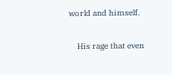world and himself.

    His rage that even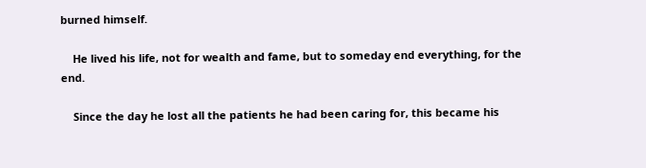burned himself.

    He lived his life, not for wealth and fame, but to someday end everything, for the end.

    Since the day he lost all the patients he had been caring for, this became his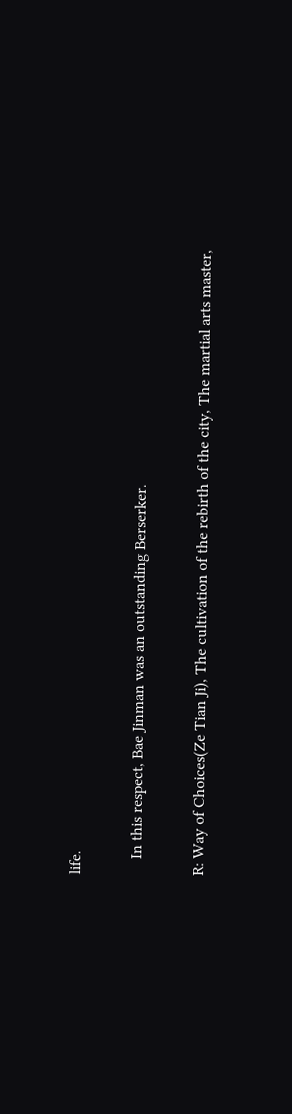life.

    In this respect, Bae Jinman was an outstanding Berserker.

R: Way of Choices(Ze Tian Ji), The cultivation of the rebirth of the city, The martial arts master,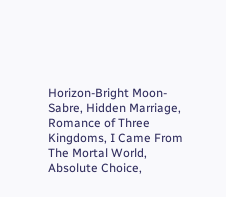Horizon-Bright Moon-Sabre, Hidden Marriage, Romance of Three Kingdoms, I Came From The Mortal World, Absolute Choice,